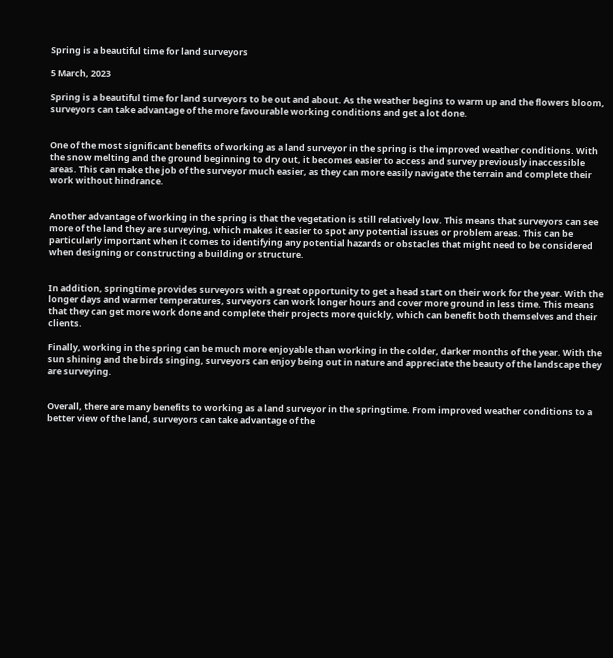Spring is a beautiful time for land surveyors

5 March, 2023

Spring is a beautiful time for land surveyors to be out and about. As the weather begins to warm up and the flowers bloom, surveyors can take advantage of the more favourable working conditions and get a lot done.


One of the most significant benefits of working as a land surveyor in the spring is the improved weather conditions. With the snow melting and the ground beginning to dry out, it becomes easier to access and survey previously inaccessible areas. This can make the job of the surveyor much easier, as they can more easily navigate the terrain and complete their work without hindrance.


Another advantage of working in the spring is that the vegetation is still relatively low. This means that surveyors can see more of the land they are surveying, which makes it easier to spot any potential issues or problem areas. This can be particularly important when it comes to identifying any potential hazards or obstacles that might need to be considered when designing or constructing a building or structure.


In addition, springtime provides surveyors with a great opportunity to get a head start on their work for the year. With the longer days and warmer temperatures, surveyors can work longer hours and cover more ground in less time. This means that they can get more work done and complete their projects more quickly, which can benefit both themselves and their clients.

Finally, working in the spring can be much more enjoyable than working in the colder, darker months of the year. With the sun shining and the birds singing, surveyors can enjoy being out in nature and appreciate the beauty of the landscape they are surveying.


Overall, there are many benefits to working as a land surveyor in the springtime. From improved weather conditions to a better view of the land, surveyors can take advantage of the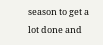season to get a lot done and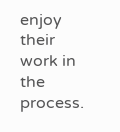enjoy their work in the process.